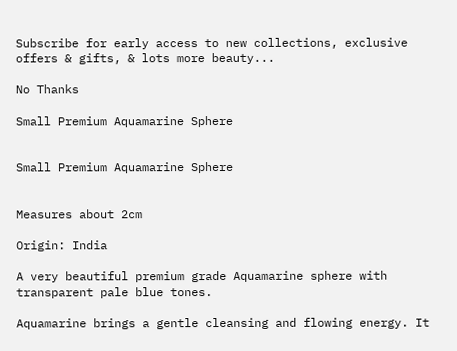Subscribe for early access to new collections, exclusive offers & gifts, & lots more beauty...

No Thanks

Small Premium Aquamarine Sphere


Small Premium Aquamarine Sphere


Measures about 2cm

Origin: India

A very beautiful premium grade Aquamarine sphere with transparent pale blue tones.

Aquamarine brings a gentle cleansing and flowing energy. It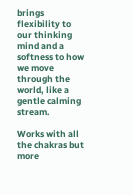brings flexibility to our thinking mind and a softness to how we move through the world, like a gentle calming stream.

Works with all the chakras but more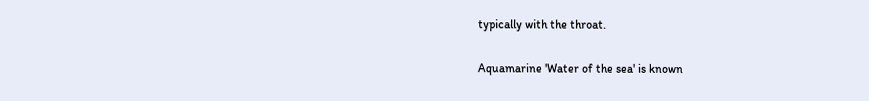typically with the throat.

Aquamarine 'Water of the sea' is known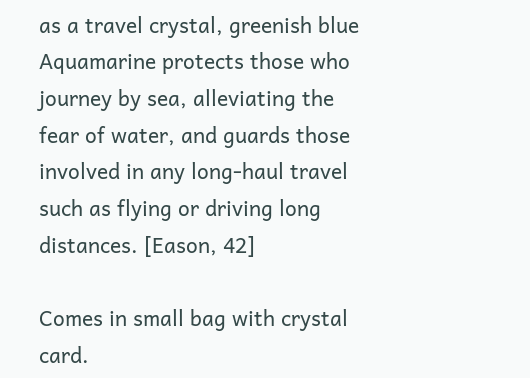as a travel crystal, greenish blue Aquamarine protects those who journey by sea, alleviating the fear of water, and guards those involved in any long-haul travel such as flying or driving long distances. [Eason, 42]

Comes in small bag with crystal card.